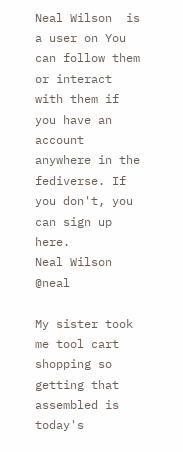Neal Wilson  is a user on You can follow them or interact with them if you have an account anywhere in the fediverse. If you don't, you can sign up here.
Neal Wilson  @neal

My sister took me tool cart shopping so getting that assembled is today's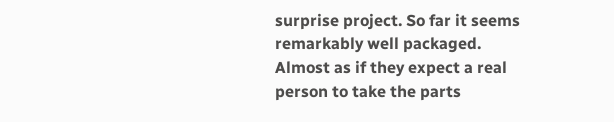surprise project. So far it seems remarkably well packaged. Almost as if they expect a real person to take the parts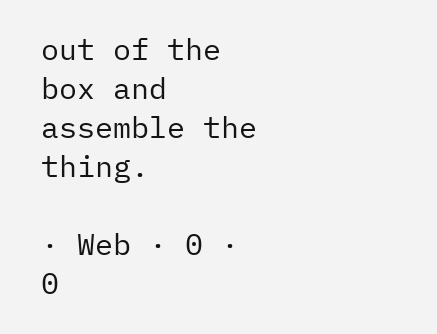out of the box and assemble the thing.

· Web · 0 · 0